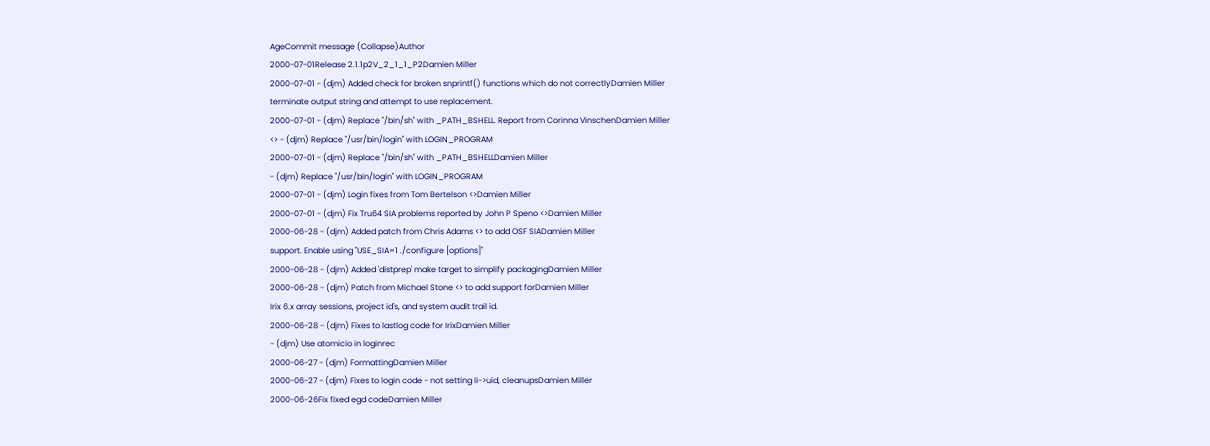AgeCommit message (Collapse)Author
2000-07-01Release 2.1.1p2V_2_1_1_P2Damien Miller
2000-07-01 - (djm) Added check for broken snprintf() functions which do not correctlyDamien Miller
terminate output string and attempt to use replacement.
2000-07-01 - (djm) Replace "/bin/sh" with _PATH_BSHELL. Report from Corinna VinschenDamien Miller
<> - (djm) Replace "/usr/bin/login" with LOGIN_PROGRAM
2000-07-01 - (djm) Replace "/bin/sh" with _PATH_BSHELLDamien Miller
- (djm) Replace "/usr/bin/login" with LOGIN_PROGRAM
2000-07-01 - (djm) Login fixes from Tom Bertelson <>Damien Miller
2000-07-01 - (djm) Fix Tru64 SIA problems reported by John P Speno <>Damien Miller
2000-06-28 - (djm) Added patch from Chris Adams <> to add OSF SIADamien Miller
support. Enable using "USE_SIA=1 ./configure [options]"
2000-06-28 - (djm) Added 'distprep' make target to simplify packagingDamien Miller
2000-06-28 - (djm) Patch from Michael Stone <> to add support forDamien Miller
Irix 6.x array sessions, project id's, and system audit trail id.
2000-06-28 - (djm) Fixes to lastlog code for IrixDamien Miller
- (djm) Use atomicio in loginrec
2000-06-27 - (djm) FormattingDamien Miller
2000-06-27 - (djm) Fixes to login code - not setting li->uid, cleanupsDamien Miller
2000-06-26Fix fixed egd codeDamien Miller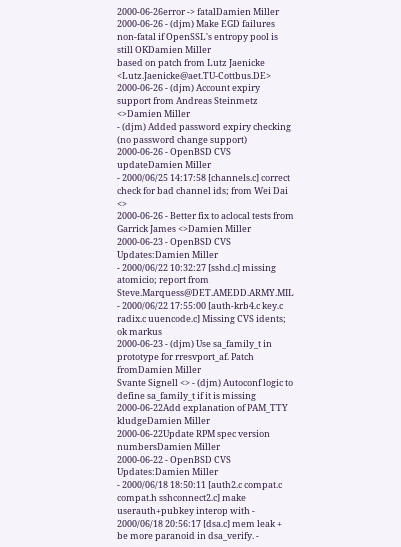2000-06-26error -> fatalDamien Miller
2000-06-26 - (djm) Make EGD failures non-fatal if OpenSSL's entropy pool is still OKDamien Miller
based on patch from Lutz Jaenicke <Lutz.Jaenicke@aet.TU-Cottbus.DE>
2000-06-26 - (djm) Account expiry support from Andreas Steinmetz <>Damien Miller
- (djm) Added password expiry checking (no password change support)
2000-06-26 - OpenBSD CVS updateDamien Miller
- 2000/06/25 14:17:58 [channels.c] correct check for bad channel ids; from Wei Dai <>
2000-06-26 - Better fix to aclocal tests from Garrick James <>Damien Miller
2000-06-23 - OpenBSD CVS Updates:Damien Miller
- 2000/06/22 10:32:27 [sshd.c] missing atomicio; report from Steve.Marquess@DET.AMEDD.ARMY.MIL - 2000/06/22 17:55:00 [auth-krb4.c key.c radix.c uuencode.c] Missing CVS idents; ok markus
2000-06-23 - (djm) Use sa_family_t in prototype for rresvport_af. Patch fromDamien Miller
Svante Signell <> - (djm) Autoconf logic to define sa_family_t if it is missing
2000-06-22Add explanation of PAM_TTY kludgeDamien Miller
2000-06-22Update RPM spec version numbersDamien Miller
2000-06-22 - OpenBSD CVS Updates:Damien Miller
- 2000/06/18 18:50:11 [auth2.c compat.c compat.h sshconnect2.c] make userauth+pubkey interop with - 2000/06/18 20:56:17 [dsa.c] mem leak + be more paranoid in dsa_verify. -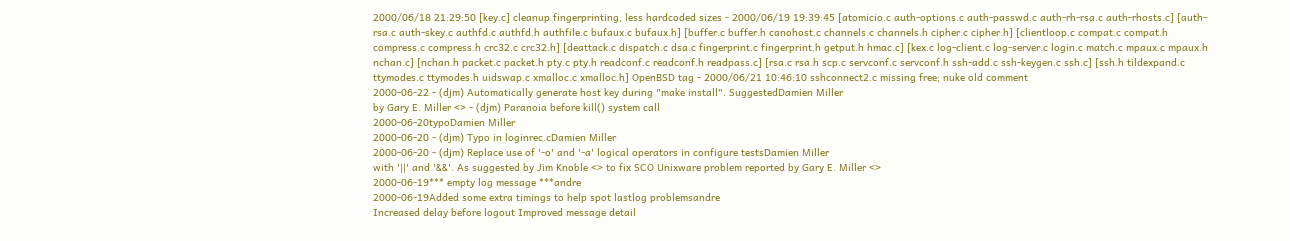2000/06/18 21:29:50 [key.c] cleanup fingerprinting, less hardcoded sizes - 2000/06/19 19:39:45 [atomicio.c auth-options.c auth-passwd.c auth-rh-rsa.c auth-rhosts.c] [auth-rsa.c auth-skey.c authfd.c authfd.h authfile.c bufaux.c bufaux.h] [buffer.c buffer.h canohost.c channels.c channels.h cipher.c cipher.h] [clientloop.c compat.c compat.h compress.c compress.h crc32.c crc32.h] [deattack.c dispatch.c dsa.c fingerprint.c fingerprint.h getput.h hmac.c] [kex.c log-client.c log-server.c login.c match.c mpaux.c mpaux.h nchan.c] [nchan.h packet.c packet.h pty.c pty.h readconf.c readconf.h readpass.c] [rsa.c rsa.h scp.c servconf.c servconf.h ssh-add.c ssh-keygen.c ssh.c] [ssh.h tildexpand.c ttymodes.c ttymodes.h uidswap.c xmalloc.c xmalloc.h] OpenBSD tag - 2000/06/21 10:46:10 sshconnect2.c missing free; nuke old comment
2000-06-22 - (djm) Automatically generate host key during "make install". SuggestedDamien Miller
by Gary E. Miller <> - (djm) Paranoia before kill() system call
2000-06-20typoDamien Miller
2000-06-20 - (djm) Typo in loginrec.cDamien Miller
2000-06-20 - (djm) Replace use of '-o' and '-a' logical operators in configure testsDamien Miller
with '||' and '&&'. As suggested by Jim Knoble <> to fix SCO Unixware problem reported by Gary E. Miller <>
2000-06-19*** empty log message ***andre
2000-06-19Added some extra timings to help spot lastlog problemsandre
Increased delay before logout Improved message detail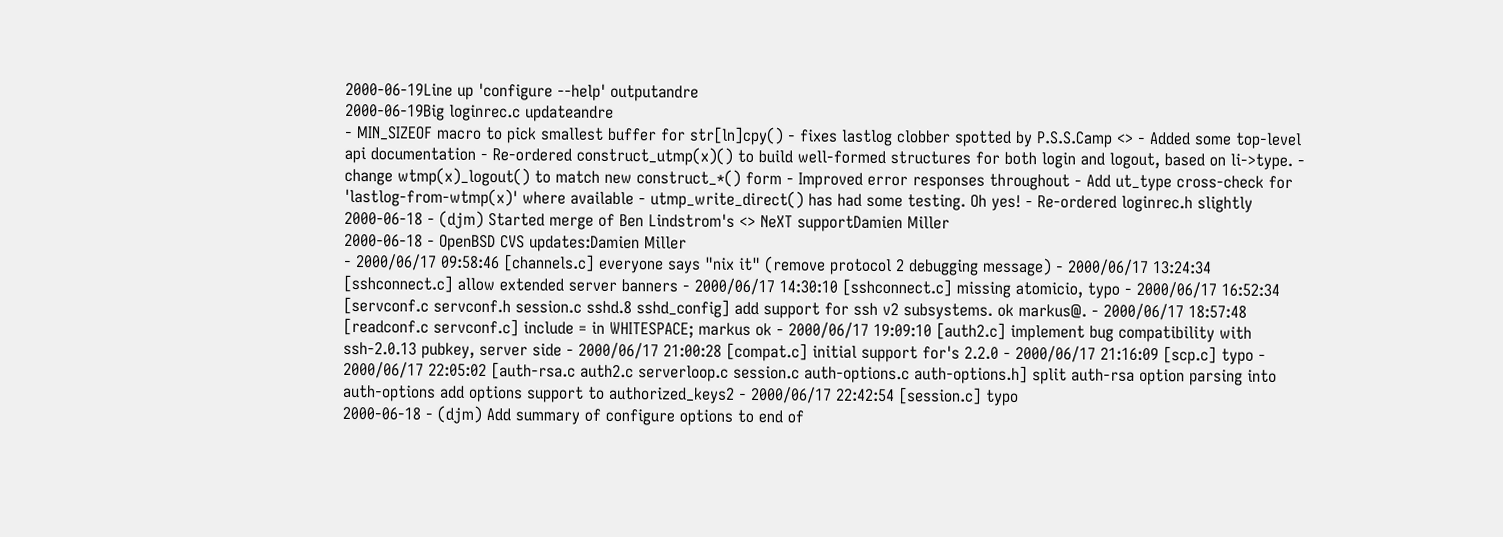2000-06-19Line up 'configure --help' outputandre
2000-06-19Big loginrec.c updateandre
- MIN_SIZEOF macro to pick smallest buffer for str[ln]cpy() - fixes lastlog clobber spotted by P.S.S.Camp <> - Added some top-level api documentation - Re-ordered construct_utmp(x)() to build well-formed structures for both login and logout, based on li->type. - change wtmp(x)_logout() to match new construct_*() form - Improved error responses throughout - Add ut_type cross-check for 'lastlog-from-wtmp(x)' where available - utmp_write_direct() has had some testing. Oh yes! - Re-ordered loginrec.h slightly
2000-06-18 - (djm) Started merge of Ben Lindstrom's <> NeXT supportDamien Miller
2000-06-18 - OpenBSD CVS updates:Damien Miller
- 2000/06/17 09:58:46 [channels.c] everyone says "nix it" (remove protocol 2 debugging message) - 2000/06/17 13:24:34 [sshconnect.c] allow extended server banners - 2000/06/17 14:30:10 [sshconnect.c] missing atomicio, typo - 2000/06/17 16:52:34 [servconf.c servconf.h session.c sshd.8 sshd_config] add support for ssh v2 subsystems. ok markus@. - 2000/06/17 18:57:48 [readconf.c servconf.c] include = in WHITESPACE; markus ok - 2000/06/17 19:09:10 [auth2.c] implement bug compatibility with ssh-2.0.13 pubkey, server side - 2000/06/17 21:00:28 [compat.c] initial support for's 2.2.0 - 2000/06/17 21:16:09 [scp.c] typo - 2000/06/17 22:05:02 [auth-rsa.c auth2.c serverloop.c session.c auth-options.c auth-options.h] split auth-rsa option parsing into auth-options add options support to authorized_keys2 - 2000/06/17 22:42:54 [session.c] typo
2000-06-18 - (djm) Add summary of configure options to end of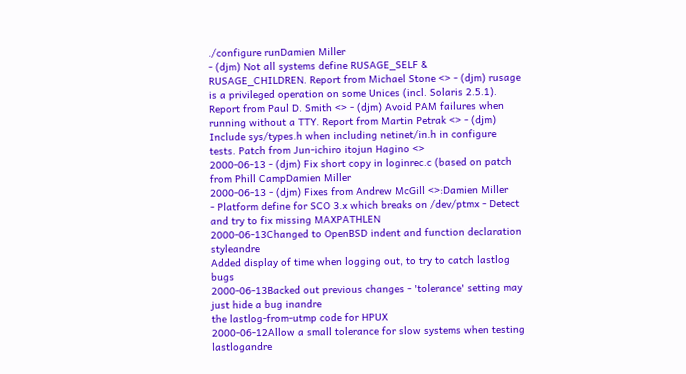./configure runDamien Miller
- (djm) Not all systems define RUSAGE_SELF & RUSAGE_CHILDREN. Report from Michael Stone <> - (djm) rusage is a privileged operation on some Unices (incl. Solaris 2.5.1). Report from Paul D. Smith <> - (djm) Avoid PAM failures when running without a TTY. Report from Martin Petrak <> - (djm) Include sys/types.h when including netinet/in.h in configure tests. Patch from Jun-ichiro itojun Hagino <>
2000-06-13 - (djm) Fix short copy in loginrec.c (based on patch from Phill CampDamien Miller
2000-06-13 - (djm) Fixes from Andrew McGill <>:Damien Miller
- Platform define for SCO 3.x which breaks on /dev/ptmx - Detect and try to fix missing MAXPATHLEN
2000-06-13Changed to OpenBSD indent and function declaration styleandre
Added display of time when logging out, to try to catch lastlog bugs
2000-06-13Backed out previous changes - 'tolerance' setting may just hide a bug inandre
the lastlog-from-utmp code for HPUX
2000-06-12Allow a small tolerance for slow systems when testing lastlogandre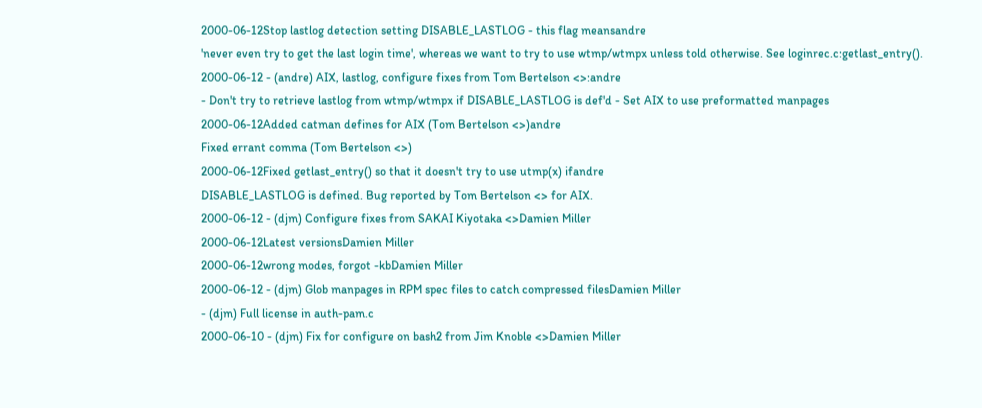2000-06-12Stop lastlog detection setting DISABLE_LASTLOG - this flag meansandre
'never even try to get the last login time', whereas we want to try to use wtmp/wtmpx unless told otherwise. See loginrec.c:getlast_entry().
2000-06-12 - (andre) AIX, lastlog, configure fixes from Tom Bertelson <>:andre
- Don't try to retrieve lastlog from wtmp/wtmpx if DISABLE_LASTLOG is def'd - Set AIX to use preformatted manpages
2000-06-12Added catman defines for AIX (Tom Bertelson <>)andre
Fixed errant comma (Tom Bertelson <>)
2000-06-12Fixed getlast_entry() so that it doesn't try to use utmp(x) ifandre
DISABLE_LASTLOG is defined. Bug reported by Tom Bertelson <> for AIX.
2000-06-12 - (djm) Configure fixes from SAKAI Kiyotaka <>Damien Miller
2000-06-12Latest versionsDamien Miller
2000-06-12wrong modes, forgot -kbDamien Miller
2000-06-12 - (djm) Glob manpages in RPM spec files to catch compressed filesDamien Miller
- (djm) Full license in auth-pam.c
2000-06-10 - (djm) Fix for configure on bash2 from Jim Knoble <>Damien Miller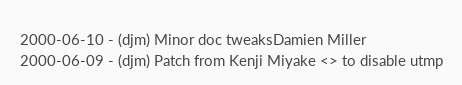2000-06-10 - (djm) Minor doc tweaksDamien Miller
2000-06-09 - (djm) Patch from Kenji Miyake <> to disable utmp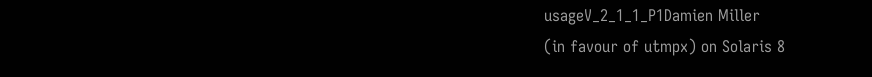usageV_2_1_1_P1Damien Miller
(in favour of utmpx) on Solaris 8